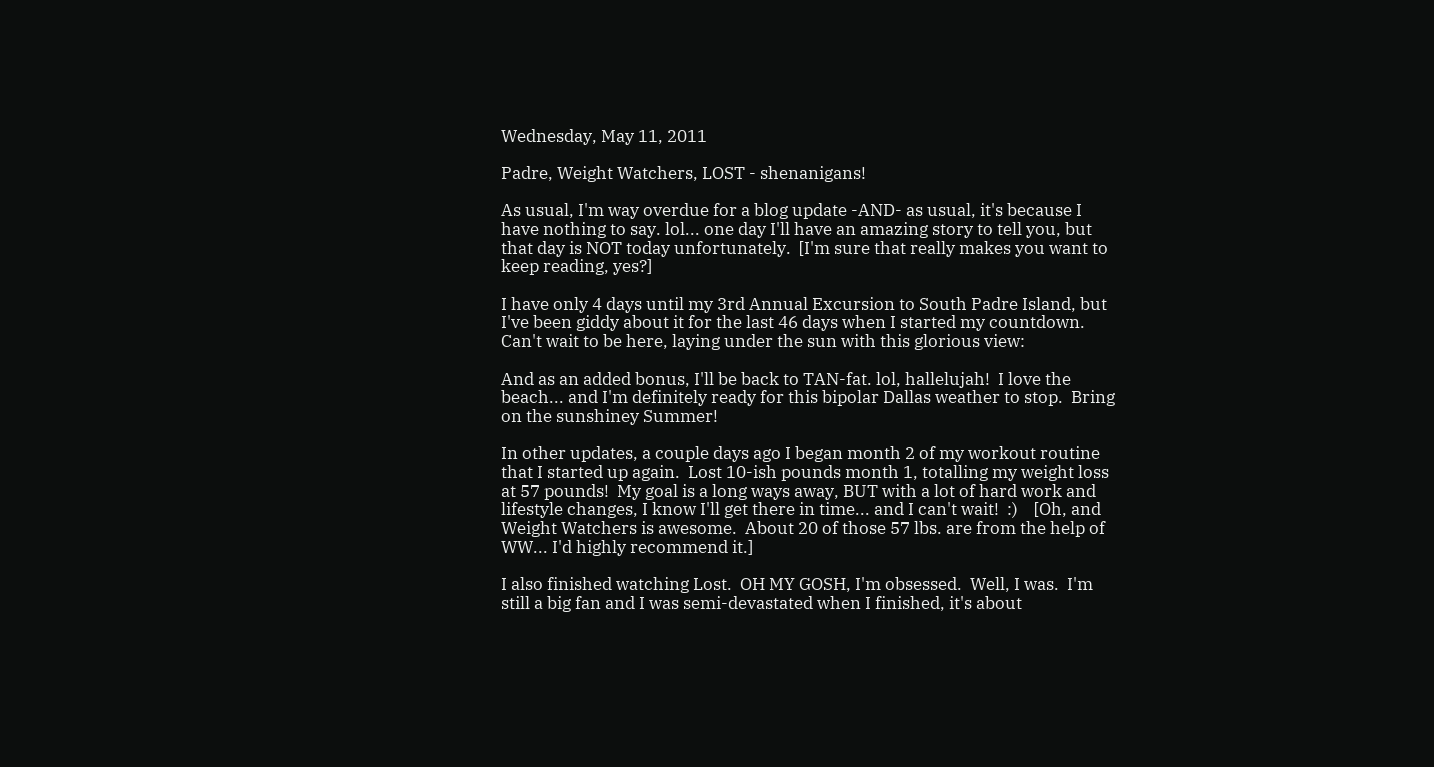Wednesday, May 11, 2011

Padre, Weight Watchers, LOST - shenanigans!

As usual, I'm way overdue for a blog update -AND- as usual, it's because I have nothing to say. lol... one day I'll have an amazing story to tell you, but that day is NOT today unfortunately.  [I'm sure that really makes you want to keep reading, yes?]

I have only 4 days until my 3rd Annual Excursion to South Padre Island, but I've been giddy about it for the last 46 days when I started my countdown.  Can't wait to be here, laying under the sun with this glorious view:

And as an added bonus, I'll be back to TAN-fat. lol, hallelujah!  I love the beach... and I'm definitely ready for this bipolar Dallas weather to stop.  Bring on the sunshiney Summer!

In other updates, a couple days ago I began month 2 of my workout routine that I started up again.  Lost 10-ish pounds month 1, totalling my weight loss at 57 pounds!  My goal is a long ways away, BUT with a lot of hard work and lifestyle changes, I know I'll get there in time... and I can't wait!  :)    [Oh, and Weight Watchers is awesome.  About 20 of those 57 lbs. are from the help of WW... I'd highly recommend it.]

I also finished watching Lost.  OH MY GOSH, I'm obsessed.  Well, I was.  I'm still a big fan and I was semi-devastated when I finished, it's about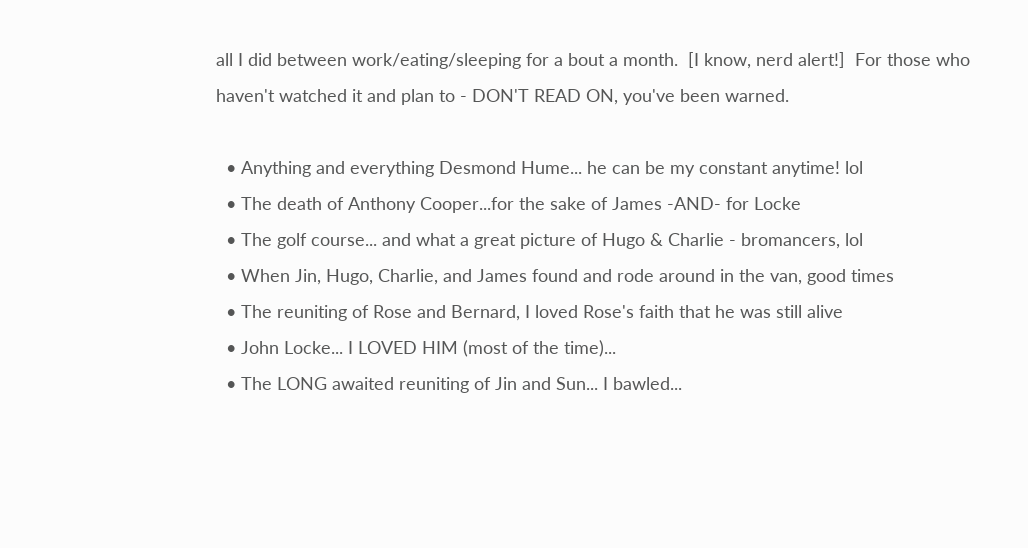all I did between work/eating/sleeping for a bout a month.  [I know, nerd alert!]  For those who haven't watched it and plan to - DON'T READ ON, you've been warned.

  • Anything and everything Desmond Hume... he can be my constant anytime! lol
  • The death of Anthony Cooper...for the sake of James -AND- for Locke
  • The golf course... and what a great picture of Hugo & Charlie - bromancers, lol
  • When Jin, Hugo, Charlie, and James found and rode around in the van, good times
  • The reuniting of Rose and Bernard, I loved Rose's faith that he was still alive
  • John Locke... I LOVED HIM (most of the time)...
  • The LONG awaited reuniting of Jin and Sun... I bawled...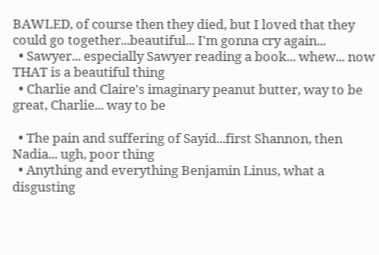BAWLED, of course then they died, but I loved that they could go together...beautiful... I'm gonna cry again...
  • Sawyer... especially Sawyer reading a book... whew... now THAT is a beautiful thing
  • Charlie and Claire's imaginary peanut butter, way to be great, Charlie... way to be

  • The pain and suffering of Sayid...first Shannon, then Nadia... ugh, poor thing
  • Anything and everything Benjamin Linus, what a disgusting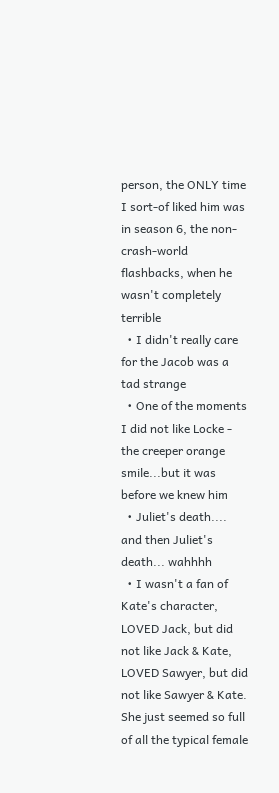person, the ONLY time I sort-of liked him was in season 6, the non-crash-world flashbacks, when he wasn't completely terrible
  • I didn't really care for the Jacob was a tad strange
  • One of the moments I did not like Locke - the creeper orange smile...but it was before we knew him
  • Juliet's death.... and then Juliet's death... wahhhh
  • I wasn't a fan of Kate's character, LOVED Jack, but did not like Jack & Kate, LOVED Sawyer, but did not like Sawyer & Kate.  She just seemed so full of all the typical female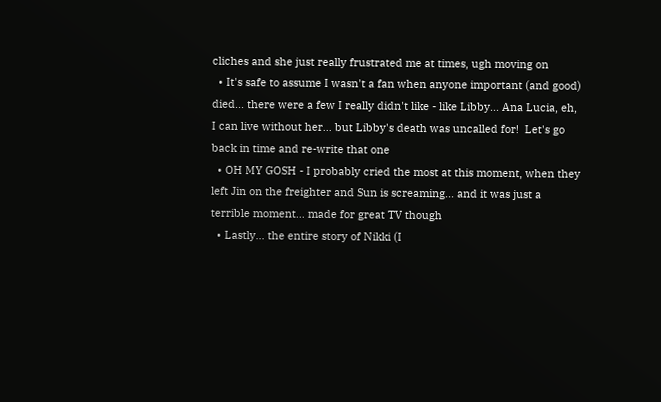cliches and she just really frustrated me at times, ugh moving on
  • It's safe to assume I wasn't a fan when anyone important (and good) died... there were a few I really didn't like - like Libby... Ana Lucia, eh, I can live without her... but Libby's death was uncalled for!  Let's go back in time and re-write that one
  • OH MY GOSH - I probably cried the most at this moment, when they left Jin on the freighter and Sun is screaming... and it was just a terrible moment... made for great TV though
  • Lastly... the entire story of Nikki (I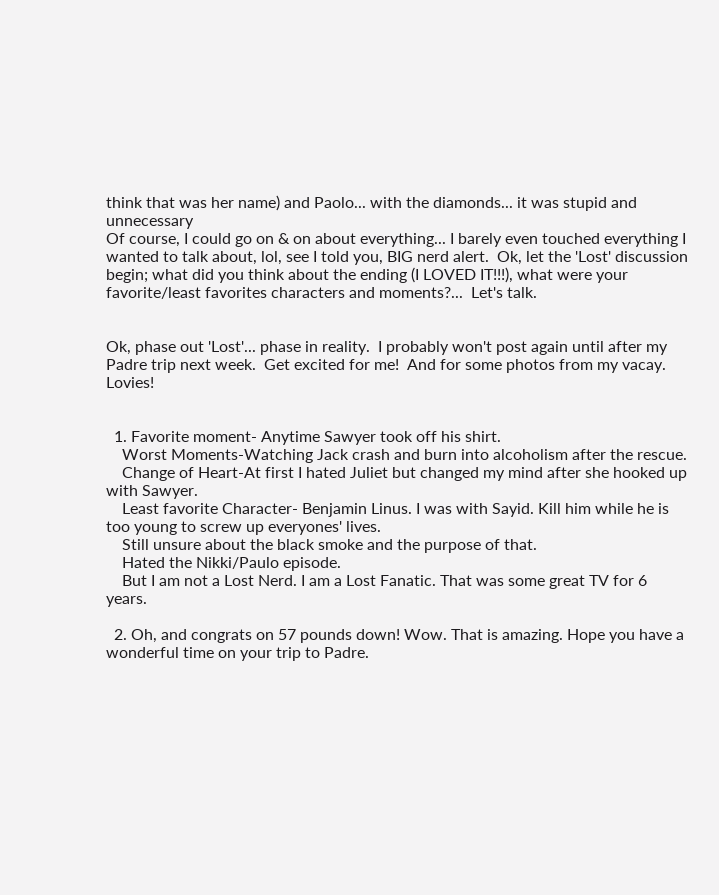think that was her name) and Paolo... with the diamonds... it was stupid and unnecessary
Of course, I could go on & on about everything... I barely even touched everything I wanted to talk about, lol, see I told you, BIG nerd alert.  Ok, let the 'Lost' discussion begin; what did you think about the ending (I LOVED IT!!!), what were your favorite/least favorites characters and moments?...  Let's talk.


Ok, phase out 'Lost'... phase in reality.  I probably won't post again until after my Padre trip next week.  Get excited for me!  And for some photos from my vacay.  Lovies!


  1. Favorite moment- Anytime Sawyer took off his shirt.
    Worst Moments-Watching Jack crash and burn into alcoholism after the rescue.
    Change of Heart-At first I hated Juliet but changed my mind after she hooked up with Sawyer.
    Least favorite Character- Benjamin Linus. I was with Sayid. Kill him while he is too young to screw up everyones' lives.
    Still unsure about the black smoke and the purpose of that.
    Hated the Nikki/Paulo episode.
    But I am not a Lost Nerd. I am a Lost Fanatic. That was some great TV for 6 years.

  2. Oh, and congrats on 57 pounds down! Wow. That is amazing. Hope you have a wonderful time on your trip to Padre.